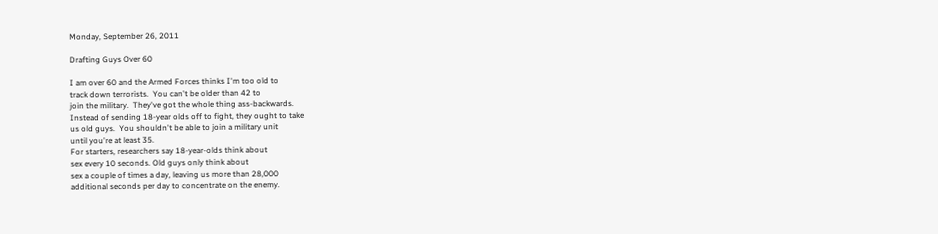Monday, September 26, 2011

Drafting Guys Over 60

I am over 60 and the Armed Forces thinks I'm too old to
track down terrorists.  You can't be older than 42 to
join the military.  They've got the whole thing ass-backwards.
Instead of sending 18-year olds off to fight, they ought to take
us old guys.  You shouldn't be able to join a military unit
until you're at least 35.
For starters, researchers say 18-year-olds think about
sex every 10 seconds. Old guys only think about
sex a couple of times a day, leaving us more than 28,000
additional seconds per day to concentrate on the enemy.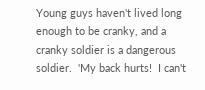Young guys haven't lived long enough to be cranky, and a
cranky soldier is a dangerous soldier.  'My back hurts!  I can't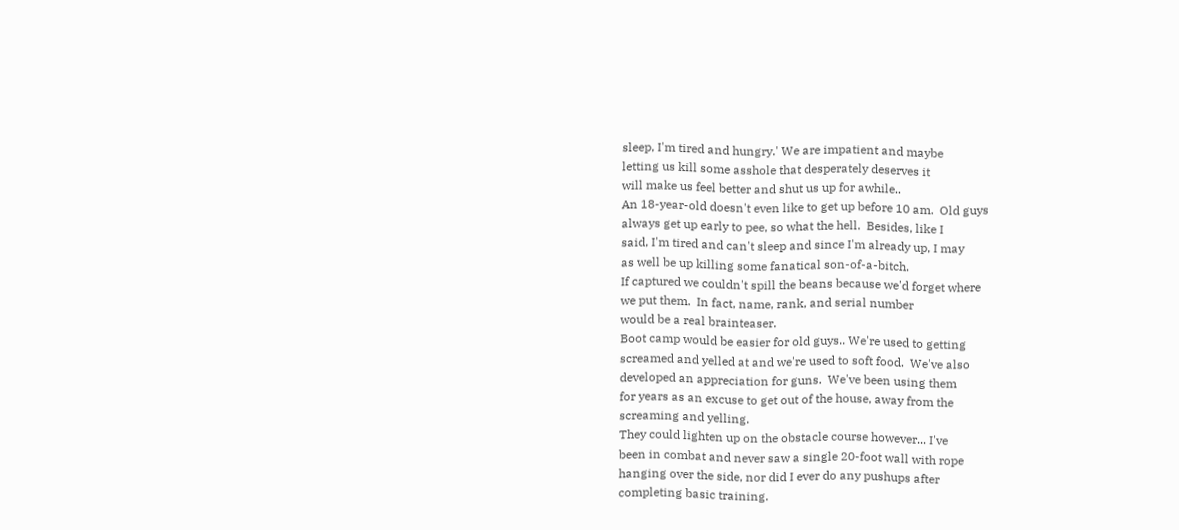sleep, I'm tired and hungry.' We are impatient and maybe
letting us kill some asshole that desperately deserves it
will make us feel better and shut us up for awhile..
An 18-year-old doesn't even like to get up before 10 am.  Old guys
always get up early to pee, so what the hell.  Besides, like I
said, I'm tired and can't sleep and since I'm already up, I may
as well be up killing some fanatical son-of-a-bitch.
If captured we couldn't spill the beans because we'd forget where
we put them.  In fact, name, rank, and serial number
would be a real brainteaser.
Boot camp would be easier for old guys.. We're used to getting
screamed and yelled at and we're used to soft food.  We've also
developed an appreciation for guns.  We've been using them
for years as an excuse to get out of the house, away from the
screaming and yelling.
They could lighten up on the obstacle course however... I've
been in combat and never saw a single 20-foot wall with rope
hanging over the side, nor did I ever do any pushups after
completing basic training.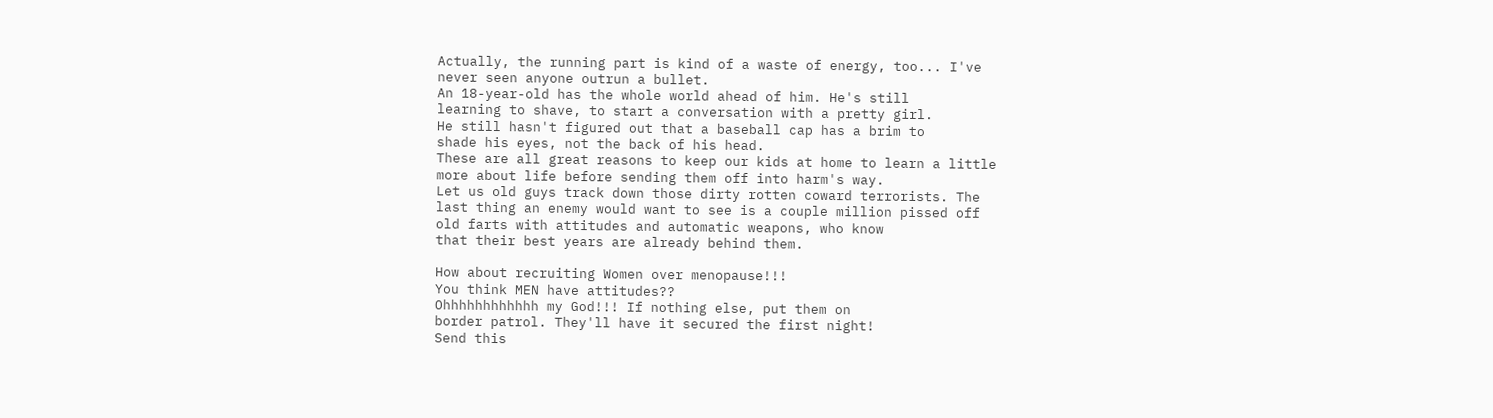Actually, the running part is kind of a waste of energy, too... I've
never seen anyone outrun a bullet.
An 18-year-old has the whole world ahead of him. He's still
learning to shave, to start a conversation with a pretty girl.
He still hasn't figured out that a baseball cap has a brim to
shade his eyes, not the back of his head.
These are all great reasons to keep our kids at home to learn a little
more about life before sending them off into harm's way.
Let us old guys track down those dirty rotten coward terrorists. The
last thing an enemy would want to see is a couple million pissed off
old farts with attitudes and automatic weapons, who know
that their best years are already behind them.

How about recruiting Women over menopause!!!
You think MEN have attitudes??
Ohhhhhhhhhhhh my God!!! If nothing else, put them on
border patrol. They'll have it secured the first night!
Send this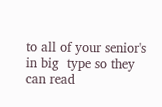to all of your senior's in big  type so they can read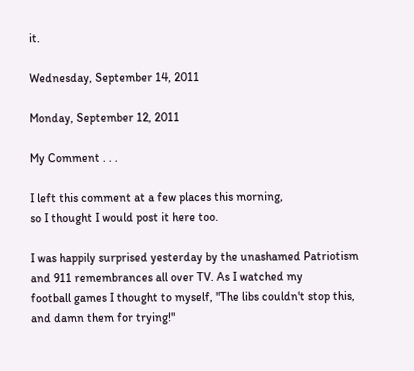it.

Wednesday, September 14, 2011

Monday, September 12, 2011

My Comment . . .

I left this comment at a few places this morning,
so I thought I would post it here too.

I was happily surprised yesterday by the unashamed Patriotism
and 911 remembrances all over TV. As I watched my
football games I thought to myself, "The libs couldn't stop this,
and damn them for trying!"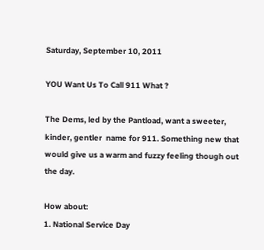Saturday, September 10, 2011

YOU Want Us To Call 911 What ?

The Dems, led by the Pantload, want a sweeter,
kinder, gentler  name for 911. Something new that
would give us a warm and fuzzy feeling though out
the day.

How about:
1. National Service Day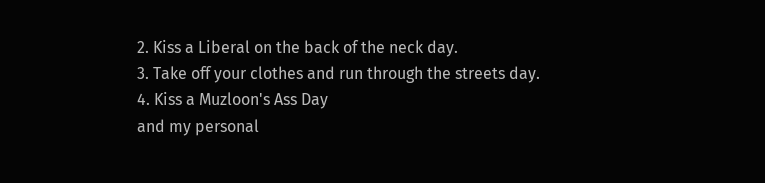2. Kiss a Liberal on the back of the neck day.
3. Take off your clothes and run through the streets day.
4. Kiss a Muzloon's Ass Day
and my personal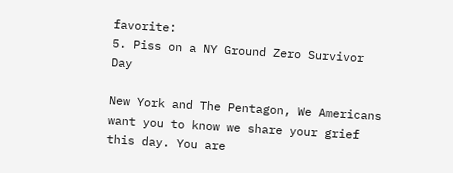favorite:
5. Piss on a NY Ground Zero Survivor Day

New York and The Pentagon, We Americans want you to know we share your grief this day. You are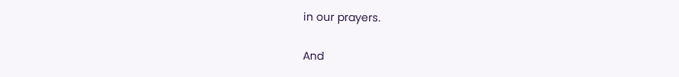in our prayers.

And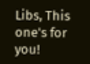Libs, This one's for you!